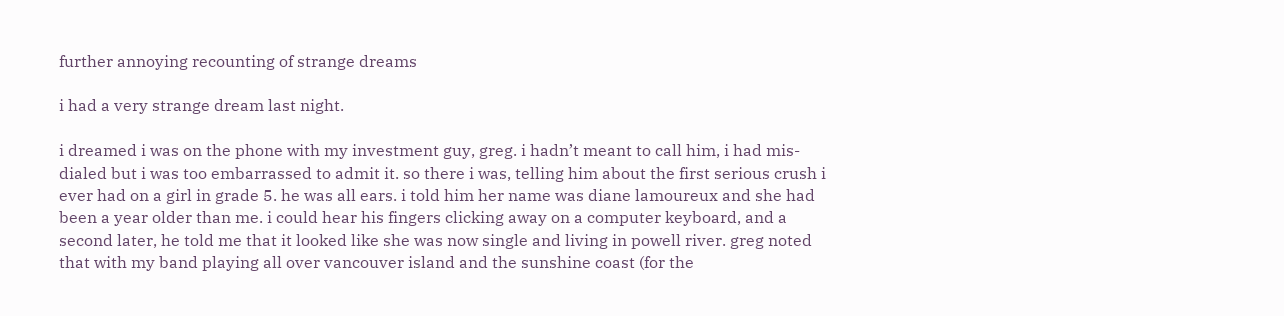further annoying recounting of strange dreams

i had a very strange dream last night.

i dreamed i was on the phone with my investment guy, greg. i hadn’t meant to call him, i had mis-dialed but i was too embarrassed to admit it. so there i was, telling him about the first serious crush i ever had on a girl in grade 5. he was all ears. i told him her name was diane lamoureux and she had been a year older than me. i could hear his fingers clicking away on a computer keyboard, and a second later, he told me that it looked like she was now single and living in powell river. greg noted that with my band playing all over vancouver island and the sunshine coast (for the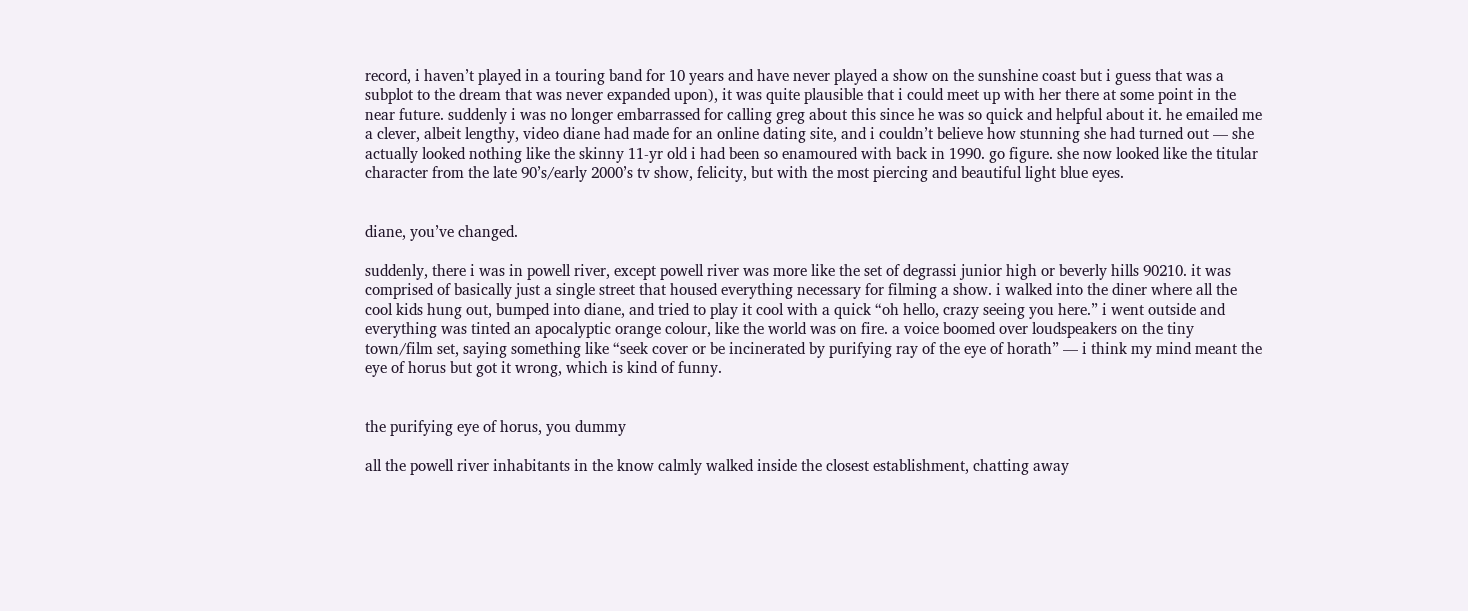record, i haven’t played in a touring band for 10 years and have never played a show on the sunshine coast but i guess that was a subplot to the dream that was never expanded upon), it was quite plausible that i could meet up with her there at some point in the near future. suddenly i was no longer embarrassed for calling greg about this since he was so quick and helpful about it. he emailed me a clever, albeit lengthy, video diane had made for an online dating site, and i couldn’t believe how stunning she had turned out — she actually looked nothing like the skinny 11-yr old i had been so enamoured with back in 1990. go figure. she now looked like the titular character from the late 90’s/early 2000’s tv show, felicity, but with the most piercing and beautiful light blue eyes.


diane, you’ve changed.

suddenly, there i was in powell river, except powell river was more like the set of degrassi junior high or beverly hills 90210. it was comprised of basically just a single street that housed everything necessary for filming a show. i walked into the diner where all the cool kids hung out, bumped into diane, and tried to play it cool with a quick “oh hello, crazy seeing you here.” i went outside and everything was tinted an apocalyptic orange colour, like the world was on fire. a voice boomed over loudspeakers on the tiny town/film set, saying something like “seek cover or be incinerated by purifying ray of the eye of horath” — i think my mind meant the eye of horus but got it wrong, which is kind of funny.


the purifying eye of horus, you dummy

all the powell river inhabitants in the know calmly walked inside the closest establishment, chatting away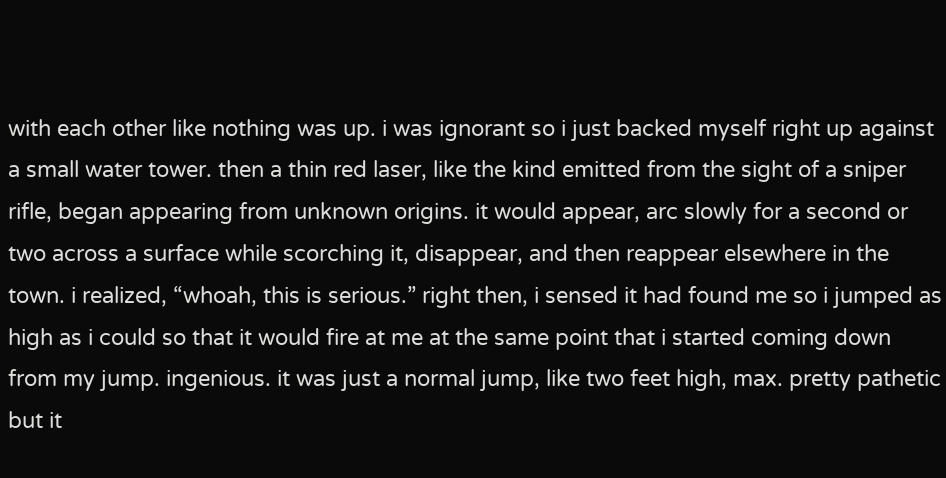with each other like nothing was up. i was ignorant so i just backed myself right up against a small water tower. then a thin red laser, like the kind emitted from the sight of a sniper rifle, began appearing from unknown origins. it would appear, arc slowly for a second or two across a surface while scorching it, disappear, and then reappear elsewhere in the town. i realized, “whoah, this is serious.” right then, i sensed it had found me so i jumped as high as i could so that it would fire at me at the same point that i started coming down from my jump. ingenious. it was just a normal jump, like two feet high, max. pretty pathetic but it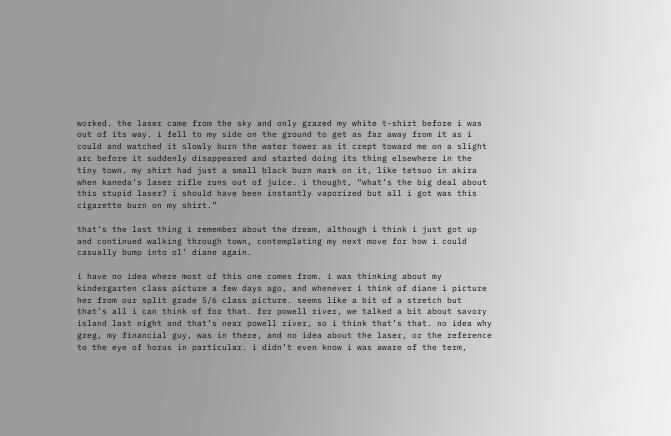worked. the laser came from the sky and only grazed my white t-shirt before i was out of its way. i fell to my side on the ground to get as far away from it as i could and watched it slowly burn the water tower as it crept toward me on a slight arc before it suddenly disappeared and started doing its thing elsewhere in the tiny town. my shirt had just a small black burn mark on it, like tetsuo in akira when kaneda’s laser rifle runs out of juice. i thought, “what’s the big deal about this stupid laser? i should have been instantly vaporized but all i got was this cigarette burn on my shirt.”

that’s the last thing i remember about the dream, although i think i just got up and continued walking through town, contemplating my next move for how i could casually bump into ol’ diane again.

i have no idea where most of this one comes from. i was thinking about my kindergarten class picture a few days ago, and whenever i think of diane i picture her from our split grade 5/6 class picture. seems like a bit of a stretch but that’s all i can think of for that. for powell river, we talked a bit about savory island last night and that’s near powell river, so i think that’s that. no idea why greg, my financial guy, was in there, and no idea about the laser, or the reference to the eye of horus in particular. i didn’t even know i was aware of the term,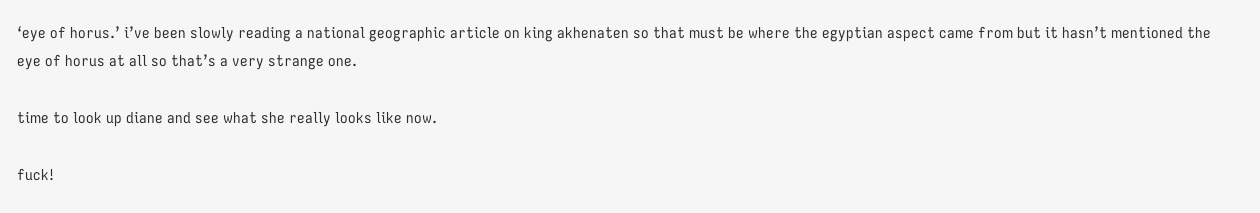‘eye of horus.’ i’ve been slowly reading a national geographic article on king akhenaten so that must be where the egyptian aspect came from but it hasn’t mentioned the eye of horus at all so that’s a very strange one.

time to look up diane and see what she really looks like now.

fuck!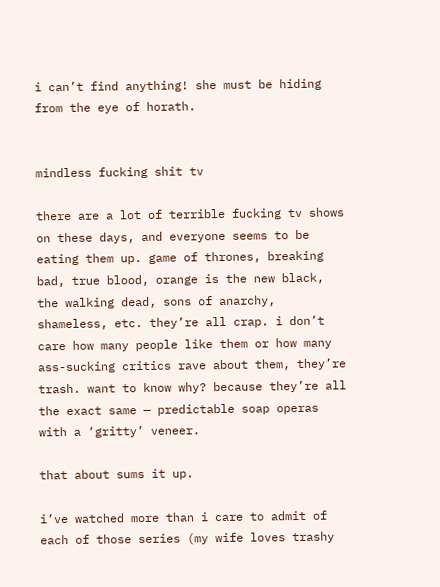i can’t find anything! she must be hiding from the eye of horath.


mindless fucking shit tv

there are a lot of terrible fucking tv shows on these days, and everyone seems to be eating them up. game of thrones, breaking bad, true blood, orange is the new black, the walking dead, sons of anarchy, shameless, etc. they’re all crap. i don’t care how many people like them or how many ass-sucking critics rave about them, they’re trash. want to know why? because they’re all the exact same — predictable soap operas with a ‘gritty’ veneer.

that about sums it up.

i’ve watched more than i care to admit of each of those series (my wife loves trashy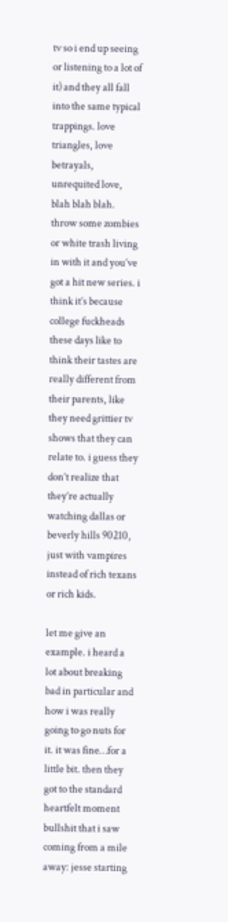tv so i end up seeing or listening to a lot of it) and they all fall into the same typical trappings. love triangles, love betrayals, unrequited love, blah blah blah. throw some zombies or white trash living in with it and you’ve got a hit new series. i think it’s because college fuckheads these days like to think their tastes are really different from their parents, like they need grittier tv shows that they can relate to. i guess they don’t realize that they’re actually watching dallas or beverly hills 90210, just with vampires instead of rich texans or rich kids.

let me give an example. i heard a lot about breaking bad in particular and how i was really going to go nuts for it. it was fine…for a little bit. then they got to the standard heartfelt moment bullshit that i saw coming from a mile away: jesse starting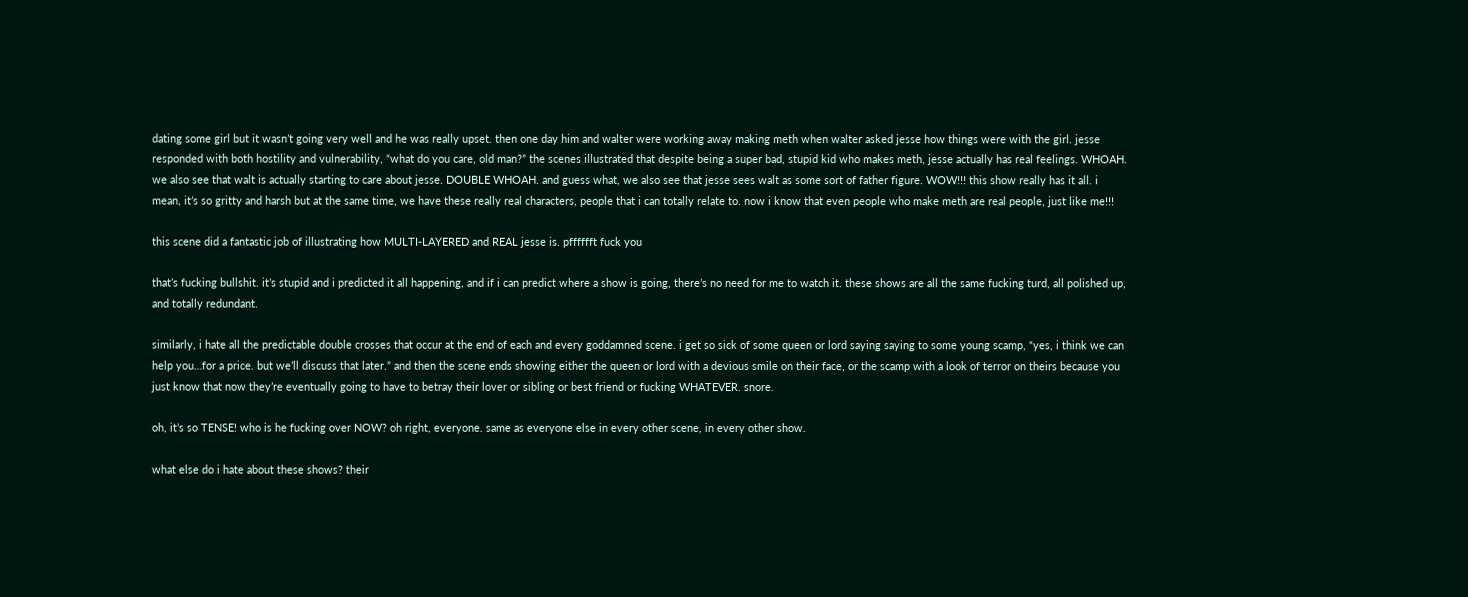dating some girl but it wasn’t going very well and he was really upset. then one day him and walter were working away making meth when walter asked jesse how things were with the girl. jesse responded with both hostility and vulnerability, “what do you care, old man?” the scenes illustrated that despite being a super bad, stupid kid who makes meth, jesse actually has real feelings. WHOAH. we also see that walt is actually starting to care about jesse. DOUBLE WHOAH. and guess what, we also see that jesse sees walt as some sort of father figure. WOW!!! this show really has it all. i mean, it’s so gritty and harsh but at the same time, we have these really real characters, people that i can totally relate to. now i know that even people who make meth are real people, just like me!!!

this scene did a fantastic job of illustrating how MULTI-LAYERED and REAL jesse is. pfffffft fuck you

that’s fucking bullshit. it’s stupid and i predicted it all happening, and if i can predict where a show is going, there’s no need for me to watch it. these shows are all the same fucking turd, all polished up, and totally redundant.

similarly, i hate all the predictable double crosses that occur at the end of each and every goddamned scene. i get so sick of some queen or lord saying saying to some young scamp, “yes, i think we can help you…for a price. but we’ll discuss that later.” and then the scene ends showing either the queen or lord with a devious smile on their face, or the scamp with a look of terror on theirs because you just know that now they’re eventually going to have to betray their lover or sibling or best friend or fucking WHATEVER. snore.

oh, it’s so TENSE! who is he fucking over NOW? oh right, everyone. same as everyone else in every other scene, in every other show.

what else do i hate about these shows? their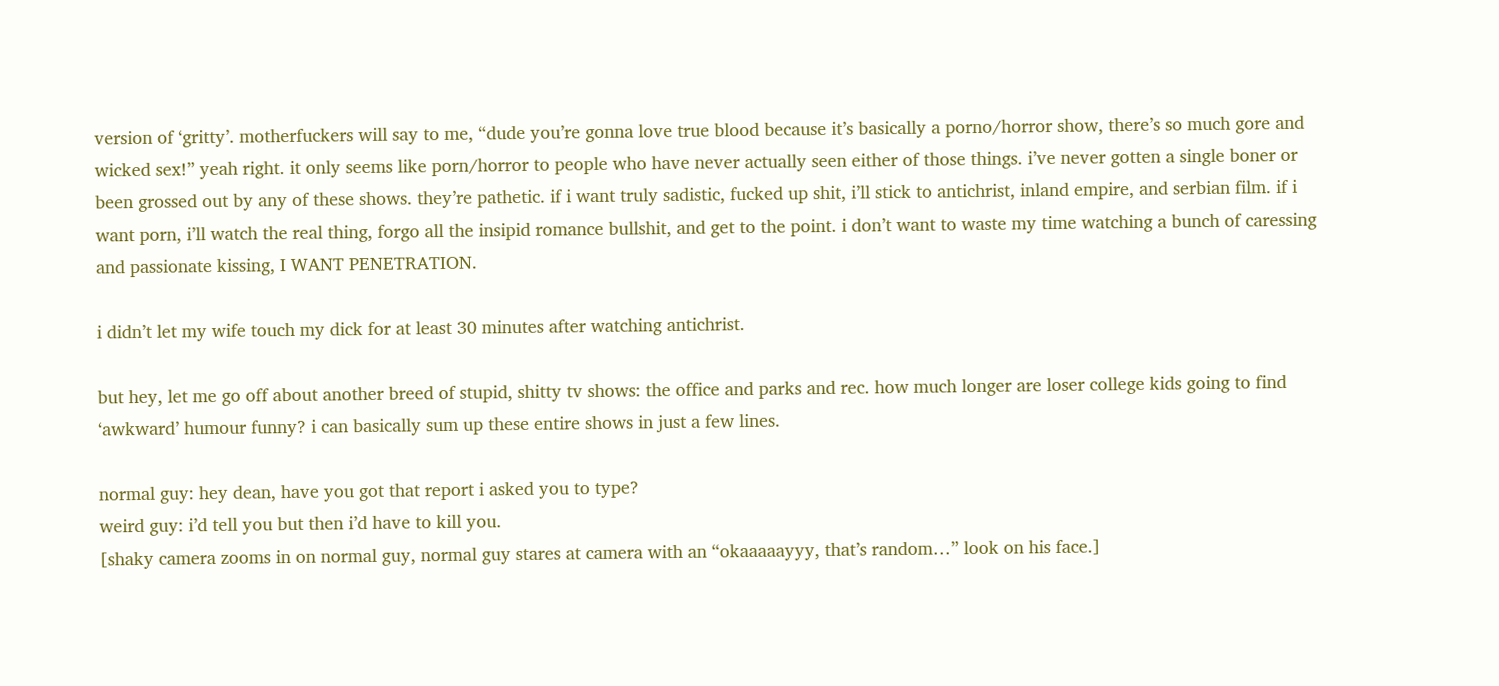version of ‘gritty’. motherfuckers will say to me, “dude you’re gonna love true blood because it’s basically a porno/horror show, there’s so much gore and wicked sex!” yeah right. it only seems like porn/horror to people who have never actually seen either of those things. i’ve never gotten a single boner or been grossed out by any of these shows. they’re pathetic. if i want truly sadistic, fucked up shit, i’ll stick to antichrist, inland empire, and serbian film. if i want porn, i’ll watch the real thing, forgo all the insipid romance bullshit, and get to the point. i don’t want to waste my time watching a bunch of caressing and passionate kissing, I WANT PENETRATION.

i didn’t let my wife touch my dick for at least 30 minutes after watching antichrist.

but hey, let me go off about another breed of stupid, shitty tv shows: the office and parks and rec. how much longer are loser college kids going to find ‘awkward’ humour funny? i can basically sum up these entire shows in just a few lines.

normal guy: hey dean, have you got that report i asked you to type?
weird guy: i’d tell you but then i’d have to kill you.
[shaky camera zooms in on normal guy, normal guy stares at camera with an “okaaaaayyy, that’s random…” look on his face.]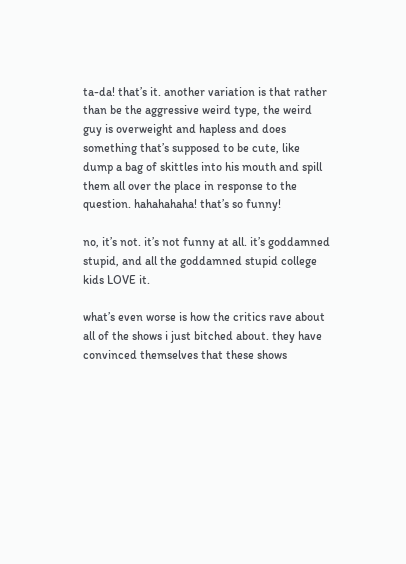ta-da! that’s it. another variation is that rather than be the aggressive weird type, the weird guy is overweight and hapless and does something that’s supposed to be cute, like dump a bag of skittles into his mouth and spill them all over the place in response to the question. hahahahaha! that’s so funny!

no, it’s not. it’s not funny at all. it’s goddamned stupid, and all the goddamned stupid college kids LOVE it.

what’s even worse is how the critics rave about all of the shows i just bitched about. they have convinced themselves that these shows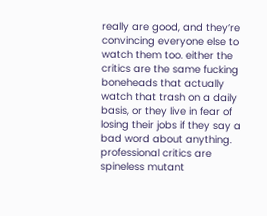really are good, and they’re convincing everyone else to watch them too. either the critics are the same fucking boneheads that actually watch that trash on a daily basis, or they live in fear of losing their jobs if they say a bad word about anything. professional critics are spineless mutant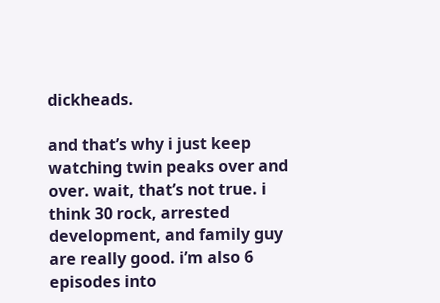dickheads.

and that’s why i just keep watching twin peaks over and over. wait, that’s not true. i think 30 rock, arrested development, and family guy are really good. i’m also 6 episodes into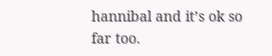hannibal and it’s ok so far too.